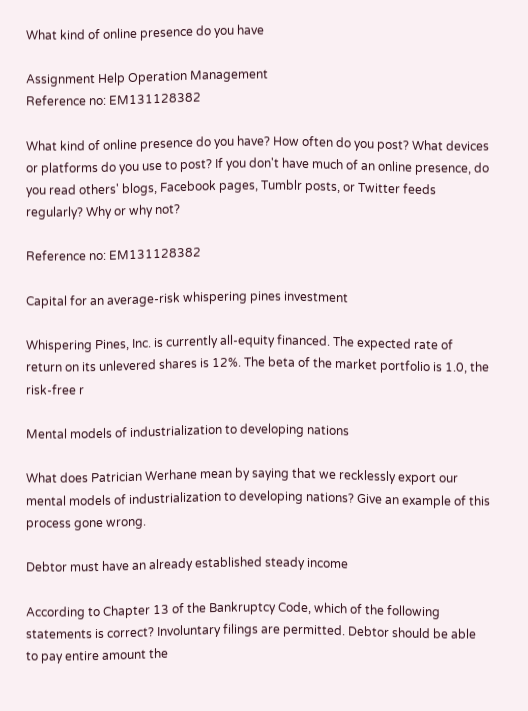What kind of online presence do you have

Assignment Help Operation Management
Reference no: EM131128382

What kind of online presence do you have? How often do you post? What devices or platforms do you use to post? If you don't have much of an online presence, do you read others' blogs, Facebook pages, Tumblr posts, or Twitter feeds regularly? Why or why not?

Reference no: EM131128382

Capital for an average-risk whispering pines investment

Whispering Pines, Inc. is currently all-equity financed. The expected rate of return on its unlevered shares is 12%. The beta of the market portfolio is 1.0, the risk-free r

Mental models of industrialization to developing nations

What does Patrician Werhane mean by saying that we recklessly export our mental models of industrialization to developing nations? Give an example of this process gone wrong.

Debtor must have an already established steady income

According to Chapter 13 of the Bankruptcy Code, which of the following statements is correct? Involuntary filings are permitted. Debtor should be able to pay entire amount the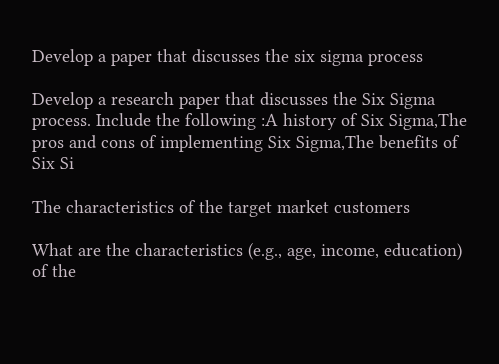Develop a paper that discusses the six sigma process

Develop a research paper that discusses the Six Sigma process. Include the following :A history of Six Sigma,The pros and cons of implementing Six Sigma,The benefits of Six Si

The characteristics of the target market customers

What are the characteristics (e.g., age, income, education) of the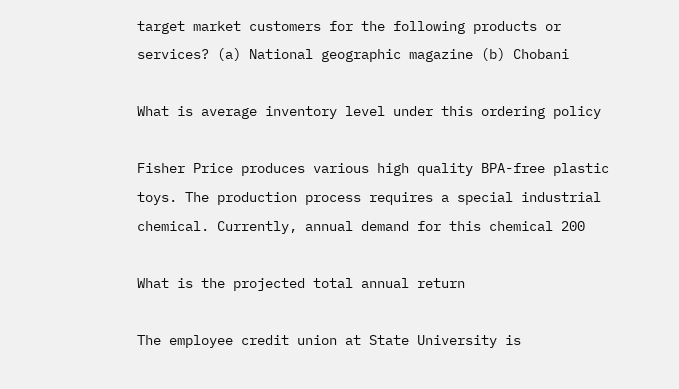target market customers for the following products or services? (a) National geographic magazine (b) Chobani

What is average inventory level under this ordering policy

Fisher Price produces various high quality BPA-free plastic toys. The production process requires a special industrial chemical. Currently, annual demand for this chemical 200

What is the projected total annual return

The employee credit union at State University is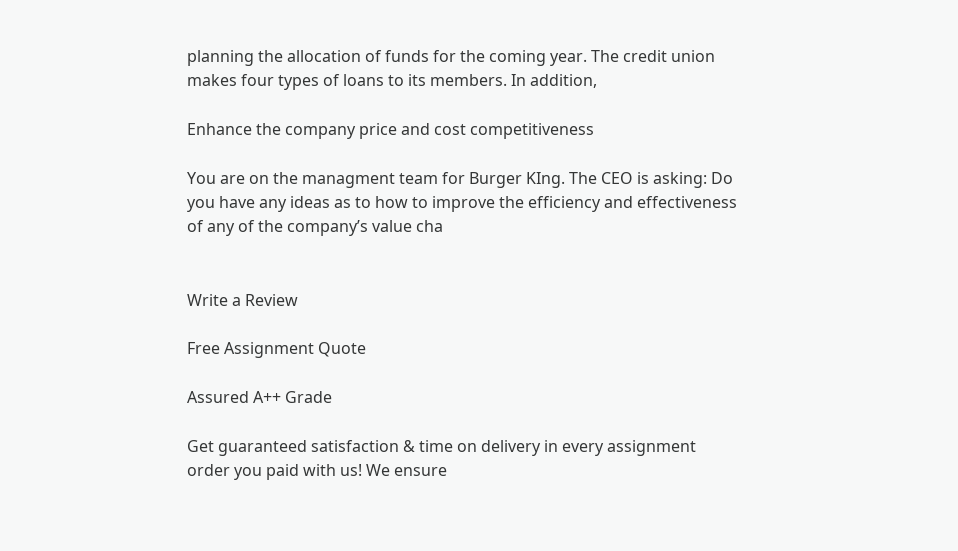planning the allocation of funds for the coming year. The credit union makes four types of loans to its members. In addition,

Enhance the company price and cost competitiveness

You are on the managment team for Burger KIng. The CEO is asking: Do you have any ideas as to how to improve the efficiency and effectiveness of any of the company’s value cha


Write a Review

Free Assignment Quote

Assured A++ Grade

Get guaranteed satisfaction & time on delivery in every assignment order you paid with us! We ensure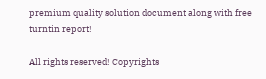premium quality solution document along with free turntin report!

All rights reserved! Copyrights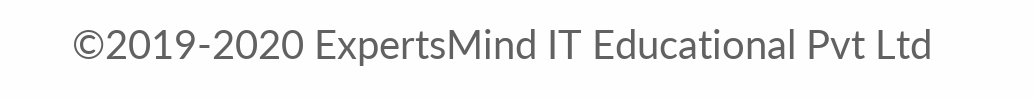©2019-2020 ExpertsMind IT Educational Pvt Ltd